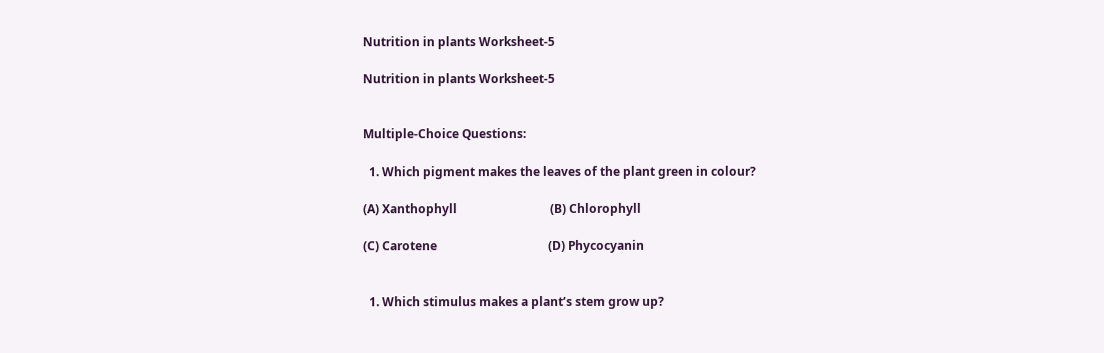Nutrition in plants Worksheet-5

Nutrition in plants Worksheet-5


Multiple-Choice Questions:

  1. Which pigment makes the leaves of the plant green in colour?

(A) Xanthophyll                               (B) Chlorophyll

(C) Carotene                                     (D) Phycocyanin


  1. Which stimulus makes a plant’s stem grow up?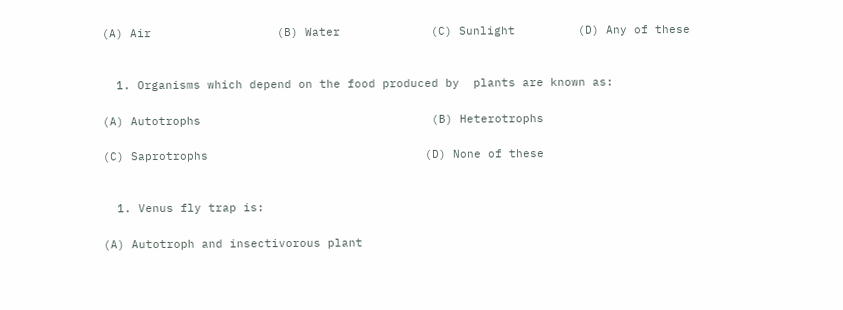(A) Air                  (B) Water             (C) Sunlight         (D) Any of these


  1. Organisms which depend on the food produced by  plants are known as:

(A) Autotrophs                                 (B) Heterotrophs

(C) Saprotrophs                               (D) None of these


  1. Venus fly trap is:

(A) Autotroph and insectivorous plant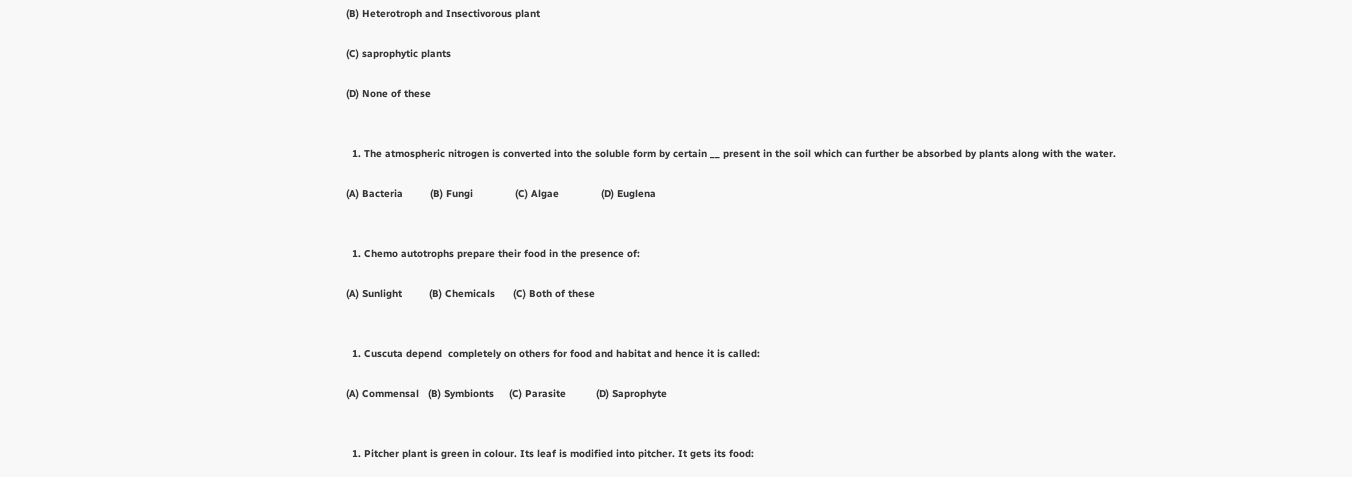(B) Heterotroph and Insectivorous plant

(C) saprophytic plants

(D) None of these


  1. The atmospheric nitrogen is converted into the soluble form by certain __ present in the soil which can further be absorbed by plants along with the water.

(A) Bacteria         (B) Fungi              (C) Algae              (D) Euglena


  1. Chemo autotrophs prepare their food in the presence of:

(A) Sunlight         (B) Chemicals      (C) Both of these


  1. Cuscuta depend  completely on others for food and habitat and hence it is called:

(A) Commensal   (B) Symbionts     (C) Parasite          (D) Saprophyte


  1. Pitcher plant is green in colour. Its leaf is modified into pitcher. It gets its food: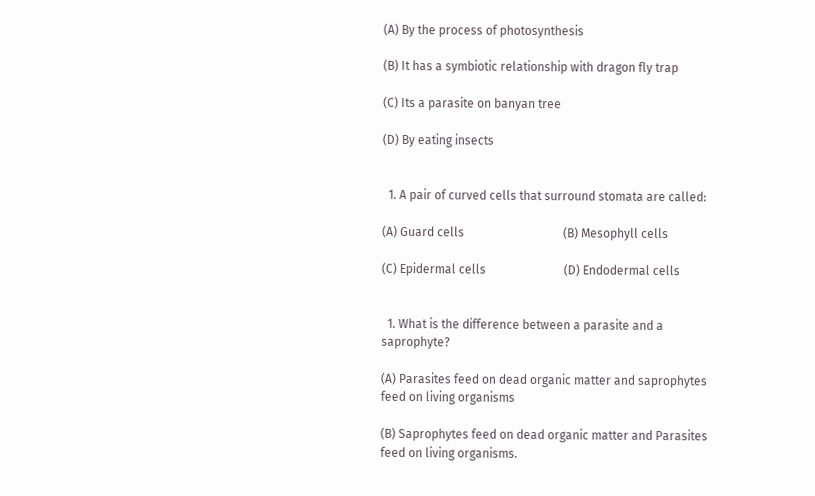(A) By the process of photosynthesis

(B) It has a symbiotic relationship with dragon fly trap

(C) Its a parasite on banyan tree

(D) By eating insects


  1. A pair of curved cells that surround stomata are called:

(A) Guard cells                                 (B) Mesophyll cells

(C) Epidermal cells                          (D) Endodermal cells


  1. What is the difference between a parasite and a saprophyte?

(A) Parasites feed on dead organic matter and saprophytes feed on living organisms

(B) Saprophytes feed on dead organic matter and Parasites feed on living organisms.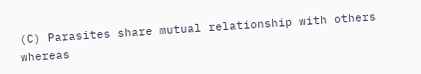(C) Parasites share mutual relationship with others whereas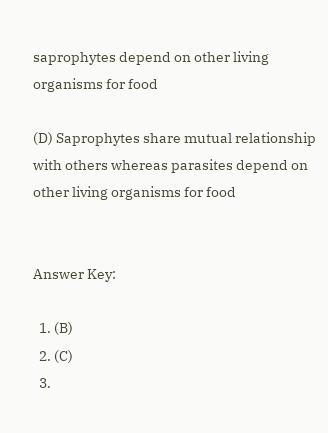saprophytes depend on other living organisms for food

(D) Saprophytes share mutual relationship with others whereas parasites depend on other living organisms for food


Answer Key:

  1. (B)
  2. (C)
  3.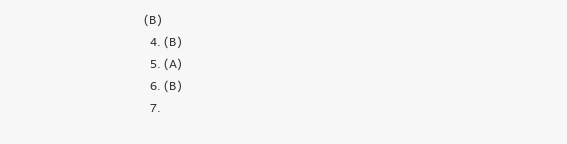(B)
  4. (B)
  5. (A)
  6. (B)
  7.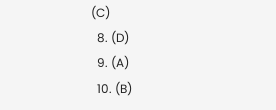(C)
  8. (D)
  9. (A)
  10. (B)